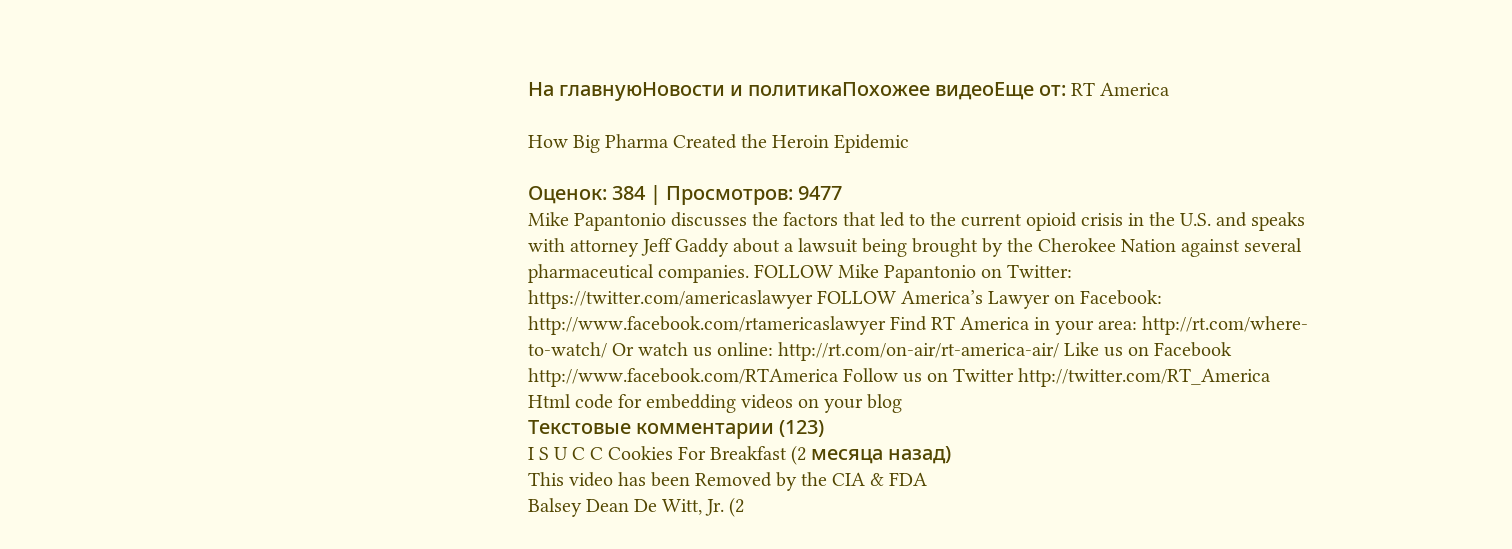На главнуюНовости и политикаПохожее видеоЕще от: RT America

How Big Pharma Created the Heroin Epidemic

Оценок: 384 | Просмотров: 9477
Mike Papantonio discusses the factors that led to the current opioid crisis in the U.S. and speaks with attorney Jeff Gaddy about a lawsuit being brought by the Cherokee Nation against several pharmaceutical companies. FOLLOW Mike Papantonio on Twitter: https://twitter.com/americaslawyer FOLLOW America’s Lawyer on Facebook: http://www.facebook.com/rtamericaslawyer Find RT America in your area: http://rt.com/where-to-watch/ Or watch us online: http://rt.com/on-air/rt-america-air/ Like us on Facebook http://www.facebook.com/RTAmerica Follow us on Twitter http://twitter.com/RT_America
Html code for embedding videos on your blog
Текстовые комментарии (123)
I S U C C Cookies For Breakfast (2 месяца назад)
This video has been Removed by the CIA & FDA
Balsey Dean De Witt, Jr. (2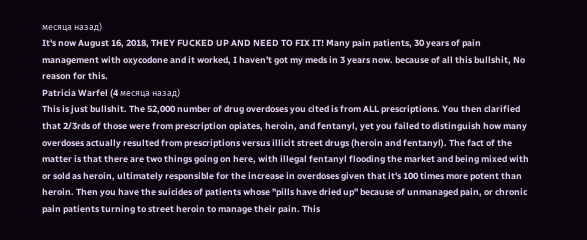месяца назад)
It's now August 16, 2018, THEY FUCKED UP AND NEED TO FIX IT! Many pain patients, 30 years of pain management with oxycodone and it worked, I haven't got my meds in 3 years now. because of all this bullshit, No reason for this.
Patricia Warfel (4 месяца назад)
This is just bullshit. The 52,000 number of drug overdoses you cited is from ALL prescriptions. You then clarified that 2/3rds of those were from prescription opiates, heroin, and fentanyl, yet you failed to distinguish how many overdoses actually resulted from prescriptions versus illicit street drugs (heroin and fentanyl). The fact of the matter is that there are two things going on here, with illegal fentanyl flooding the market and being mixed with or sold as heroin, ultimately responsible for the increase in overdoses given that it's 100 times more potent than heroin. Then you have the suicides of patients whose "pills have dried up" because of unmanaged pain, or chronic pain patients turning to street heroin to manage their pain. This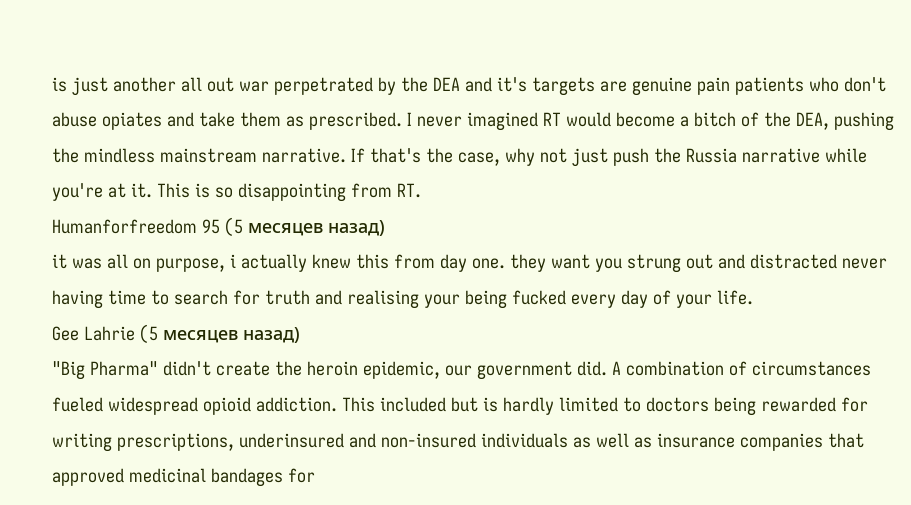is just another all out war perpetrated by the DEA and it's targets are genuine pain patients who don't abuse opiates and take them as prescribed. I never imagined RT would become a bitch of the DEA, pushing the mindless mainstream narrative. If that's the case, why not just push the Russia narrative while you're at it. This is so disappointing from RT.
Humanforfreedom 95 (5 месяцев назад)
it was all on purpose, i actually knew this from day one. they want you strung out and distracted never having time to search for truth and realising your being fucked every day of your life.
Gee Lahrie (5 месяцев назад)
"Big Pharma" didn't create the heroin epidemic, our government did. A combination of circumstances fueled widespread opioid addiction. This included but is hardly limited to doctors being rewarded for writing prescriptions, underinsured and non-insured individuals as well as insurance companies that approved medicinal bandages for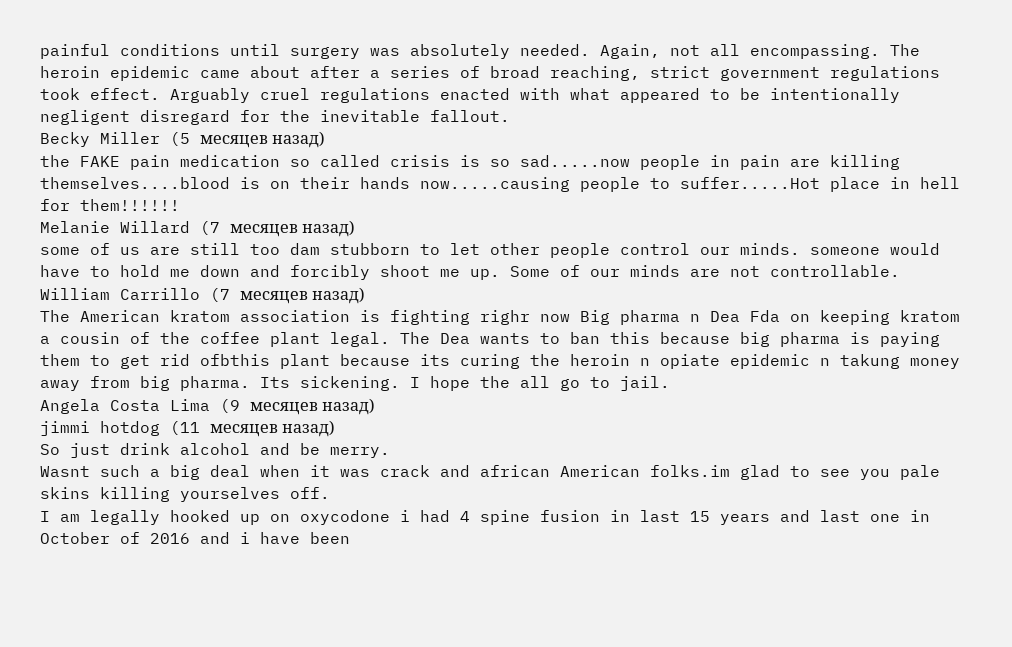painful conditions until surgery was absolutely needed. Again, not all encompassing. The heroin epidemic came about after a series of broad reaching, strict government regulations took effect. Arguably cruel regulations enacted with what appeared to be intentionally negligent disregard for the inevitable fallout.
Becky Miller (5 месяцев назад)
the FAKE pain medication so called crisis is so sad.....now people in pain are killing themselves....blood is on their hands now.....causing people to suffer.....Hot place in hell for them!!!!!!
Melanie Willard (7 месяцев назад)
some of us are still too dam stubborn to let other people control our minds. someone would have to hold me down and forcibly shoot me up. Some of our minds are not controllable.
William Carrillo (7 месяцев назад)
The American kratom association is fighting righr now Big pharma n Dea Fda on keeping kratom a cousin of the coffee plant legal. The Dea wants to ban this because big pharma is paying them to get rid ofbthis plant because its curing the heroin n opiate epidemic n takung money away from big pharma. Its sickening. I hope the all go to jail.
Angela Costa Lima (9 месяцев назад)
jimmi hotdog (11 месяцев назад)
So just drink alcohol and be merry.
Wasnt such a big deal when it was crack and african American folks.im glad to see you pale skins killing yourselves off.
I am legally hooked up on oxycodone i had 4 spine fusion in last 15 years and last one in October of 2016 and i have been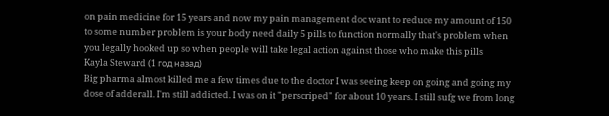on pain medicine for 15 years and now my pain management doc want to reduce my amount of 150 to some number problem is your body need daily 5 pills to function normally that's problem when you legally hooked up so when people will take legal action against those who make this pills
Kayla Steward (1 год назад)
Big pharma almost killed me a few times due to the doctor I was seeing keep on going and going my dose of adderall. I'm still addicted. I was on it "perscriped" for about 10 years. I still sufg we from long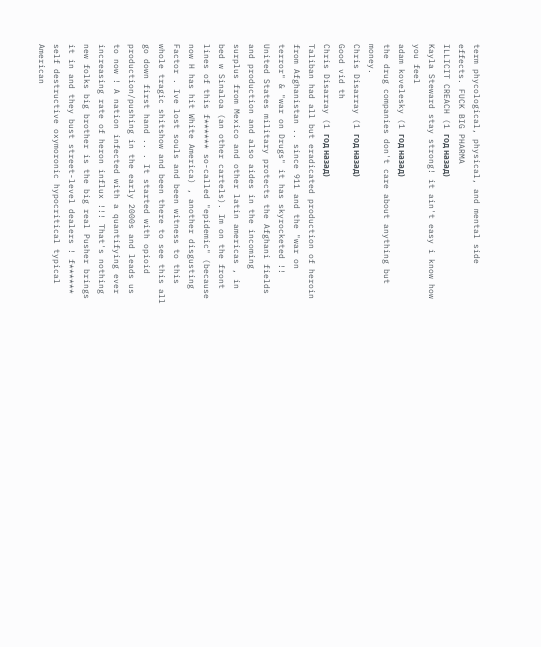term phycological, physical, and mental side effects. FUCK BIG PHARMA
ILLICIT CREACH (1 год назад)
Kayla Steward stay strong! it ain't easy i know how you feel
adam kovelesky (1 год назад)
the drug companies don't care about anything but money.
Chris Disarray (1 год назад)
Good vid th
Chris Disarray (1 год назад)
Taliban had all but eradicated production of heroin from Afghanistan .. since 911 and the "war on terror" & "war on Drugs" it has skyrocketed !! United States military protects the Afghani fields and production and also aides in the incoming surplus from Mexico and other latin americas , in bed w Sinaloa (an other cartels). Im on the front lines of this f****** so-called "epidemic" (because now H has hit White America) , another disgusting Factor . Ive lost souls and been witness to this whole tragic shitshow and been there to see this all go down first hand .. . It started with opioid production/pushing in the early 2000s and leads us to now ! A nation infected with a quantifying ever increasing rate of heron influx !!! That's nothing new folks big brother is the big real Pusher brings it in and they bust street-level dealers ! f****** self destructive oxymoronic hypocritical typical American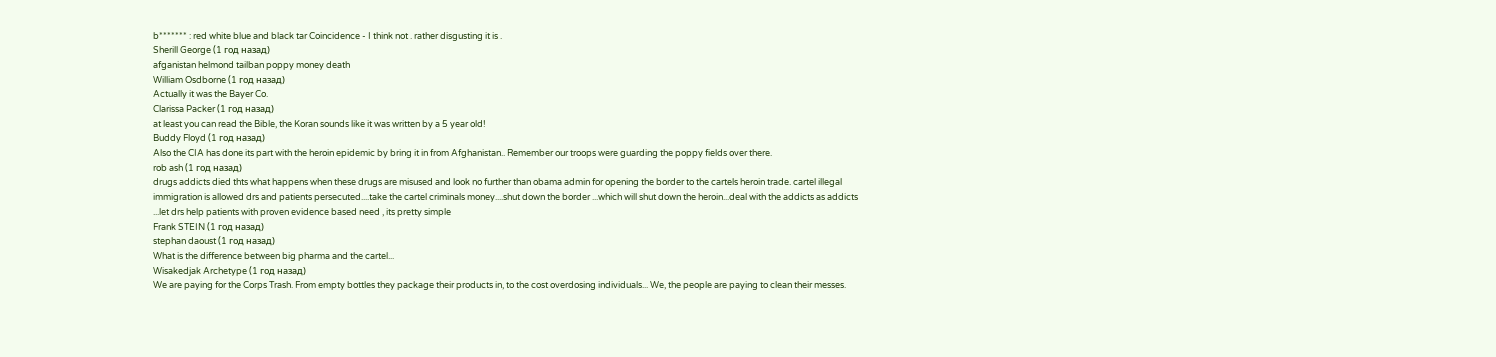b******* : red white blue and black tar Coincidence - I think not . rather disgusting it is .
Sherill George (1 год назад)
afganistan helmond tailban poppy money death
William Osdborne (1 год назад)
Actually it was the Bayer Co.
Clarissa Packer (1 год назад)
at least you can read the Bible, the Koran sounds like it was written by a 5 year old!
Buddy Floyd (1 год назад)
Also the CIA has done its part with the heroin epidemic by bring it in from Afghanistan.. Remember our troops were guarding the poppy fields over there.
rob ash (1 год назад)
drugs addicts died thts what happens when these drugs are misused and look no further than obama admin for opening the border to the cartels heroin trade. cartel illegal immigration is allowed drs and patients persecuted....take the cartel criminals money....shut down the border ...which will shut down the heroin...deal with the addicts as addicts ...let drs help patients with proven evidence based need , its pretty simple
Frank STEIN (1 год назад)
stephan daoust (1 год назад)
What is the difference between big pharma and the cartel...
Wisakedjak Archetype (1 год назад)
We are paying for the Corps Trash. From empty bottles they package their products in, to the cost overdosing individuals... We, the people are paying to clean their messes.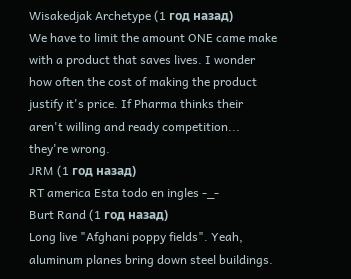Wisakedjak Archetype (1 год назад)
We have to limit the amount ONE came make with a product that saves lives. I wonder how often the cost of making the product justify it's price. If Pharma thinks their aren't willing and ready competition... they're wrong.
JRM (1 год назад)
RT america Esta todo en ingles -_-
Burt Rand (1 год назад)
Long live "Afghani poppy fields". Yeah, aluminum planes bring down steel buildings.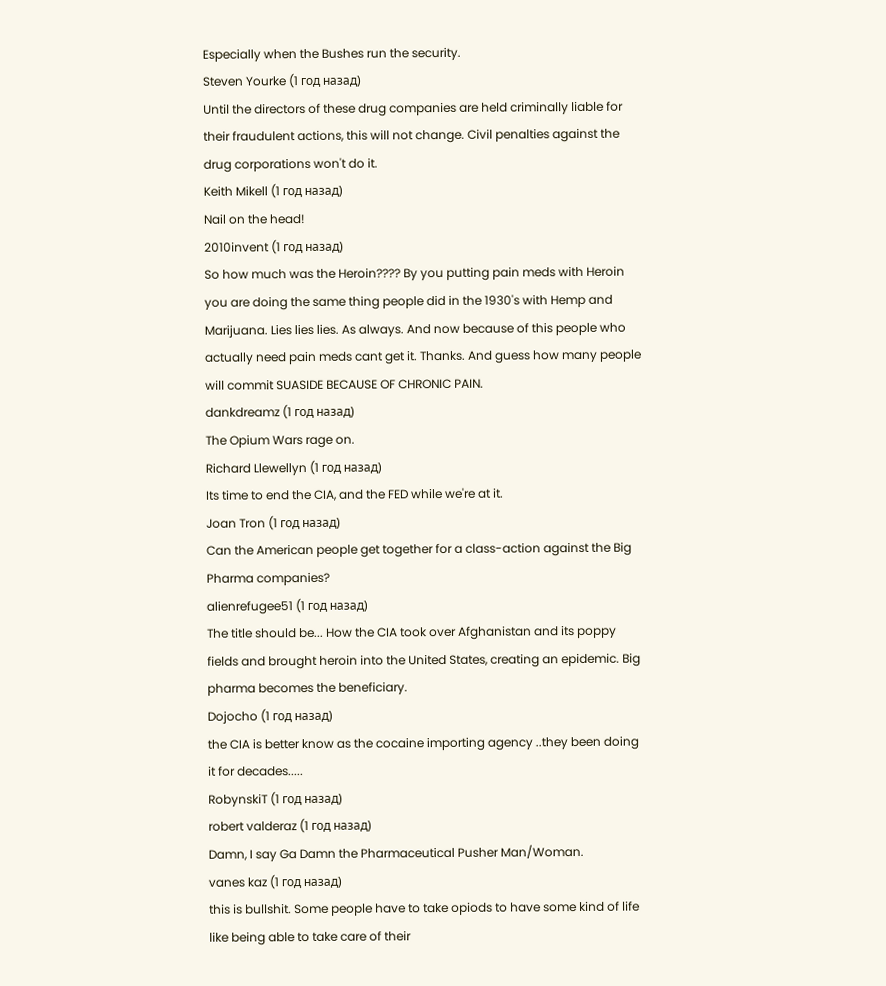Especially when the Bushes run the security.
Steven Yourke (1 год назад)
Until the directors of these drug companies are held criminally liable for their fraudulent actions, this will not change. Civil penalties against the drug corporations won't do it.
Keith Mikell (1 год назад)
Nail on the head!
2010invent (1 год назад)
So how much was the Heroin???? By you putting pain meds with Heroin you are doing the same thing people did in the 1930's with Hemp and Marijuana. Lies lies lies. As always. And now because of this people who actually need pain meds cant get it. Thanks. And guess how many people will commit SUASIDE BECAUSE OF CHRONIC PAIN.
dankdreamz (1 год назад)
The Opium Wars rage on.
Richard Llewellyn (1 год назад)
Its time to end the CIA, and the FED while we're at it.
Joan Tron (1 год назад)
Can the American people get together for a class-action against the Big Pharma companies?
alienrefugee51 (1 год назад)
The title should be... How the CIA took over Afghanistan and its poppy fields and brought heroin into the United States, creating an epidemic. Big pharma becomes the beneficiary.
Dojocho (1 год назад)
the CIA is better know as the cocaine importing agency ..they been doing it for decades.....
RobynskiT (1 год назад)
robert valderaz (1 год назад)
Damn, I say Ga Damn the Pharmaceutical Pusher Man/Woman.
vanes kaz (1 год назад)
this is bullshit. Some people have to take opiods to have some kind of life like being able to take care of their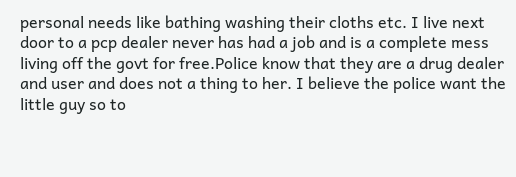personal needs like bathing washing their cloths etc. I live next door to a pcp dealer never has had a job and is a complete mess living off the govt for free.Police know that they are a drug dealer and user and does not a thing to her. I believe the police want the little guy so to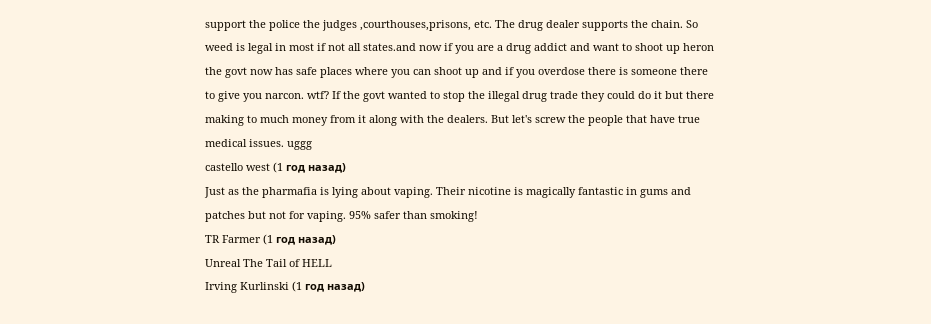support the police the judges ,courthouses,prisons, etc. The drug dealer supports the chain. So weed is legal in most if not all states.and now if you are a drug addict and want to shoot up heron the govt now has safe places where you can shoot up and if you overdose there is someone there to give you narcon. wtf? If the govt wanted to stop the illegal drug trade they could do it but there making to much money from it along with the dealers. But let's screw the people that have true medical issues. uggg
castello west (1 год назад)
Just as the pharmafia is lying about vaping. Their nicotine is magically fantastic in gums and patches but not for vaping. 95% safer than smoking!
TR Farmer (1 год назад)
Unreal The Tail of HELL
Irving Kurlinski (1 год назад)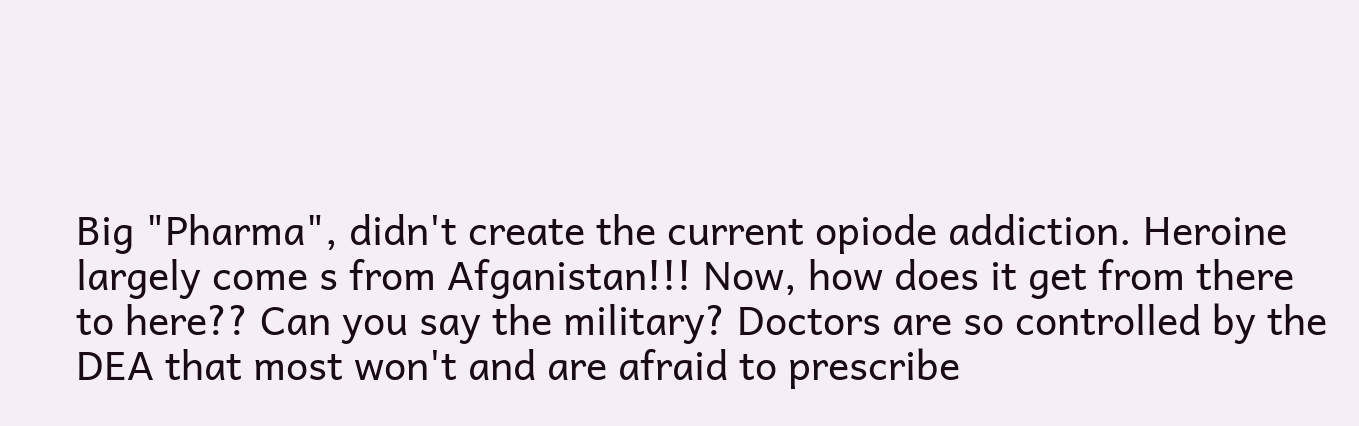Big "Pharma", didn't create the current opiode addiction. Heroine largely come s from Afganistan!!! Now, how does it get from there to here?? Can you say the military? Doctors are so controlled by the DEA that most won't and are afraid to prescribe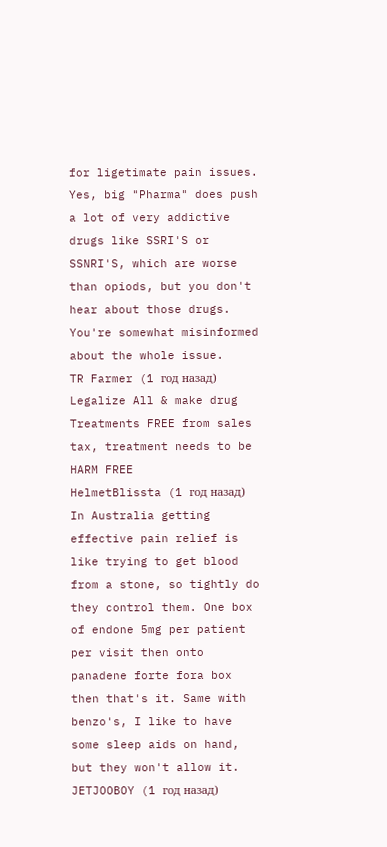for ligetimate pain issues. Yes, big "Pharma" does push a lot of very addictive drugs like SSRI'S or SSNRI'S, which are worse than opiods, but you don't hear about those drugs. You're somewhat misinformed about the whole issue.
TR Farmer (1 год назад)
Legalize All & make drug Treatments FREE from sales tax, treatment needs to be HARM FREE
HelmetBlissta (1 год назад)
In Australia getting effective pain relief is like trying to get blood from a stone, so tightly do they control them. One box of endone 5mg per patient per visit then onto panadene forte fora box then that's it. Same with benzo's, I like to have some sleep aids on hand, but they won't allow it.
JETJOOBOY (1 год назад)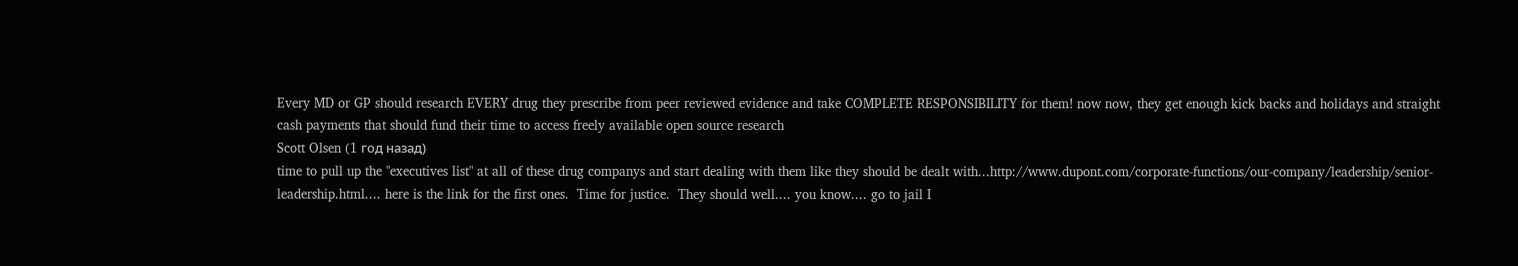Every MD or GP should research EVERY drug they prescribe from peer reviewed evidence and take COMPLETE RESPONSIBILITY for them! now now, they get enough kick backs and holidays and straight cash payments that should fund their time to access freely available open source research
Scott Olsen (1 год назад)
time to pull up the "executives list" at all of these drug companys and start dealing with them like they should be dealt with...http://www.dupont.com/corporate-functions/our-company/leadership/senior-leadership.html.... here is the link for the first ones.  Time for justice.  They should well.... you know.... go to jail I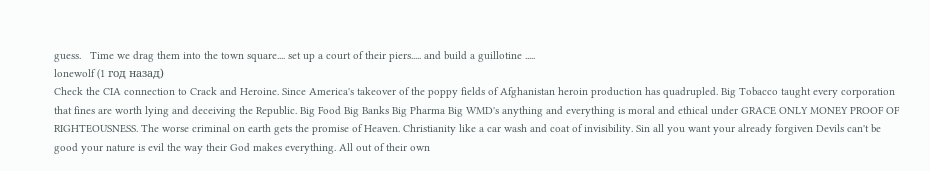guess.   Time we drag them into the town square.... set up a court of their piers..... and build a guillotine .....
lonewolf (1 год назад)
Check the CIA connection to Crack and Heroine. Since America's takeover of the poppy fields of Afghanistan heroin production has quadrupled. Big Tobacco taught every corporation that fines are worth lying and deceiving the Republic. Big Food Big Banks Big Pharma Big WMD's anything and everything is moral and ethical under GRACE ONLY MONEY PROOF OF RIGHTEOUSNESS. The worse criminal on earth gets the promise of Heaven. Christianity like a car wash and coat of invisibility. Sin all you want your already forgiven Devils can't be good your nature is evil the way their God makes everything. All out of their own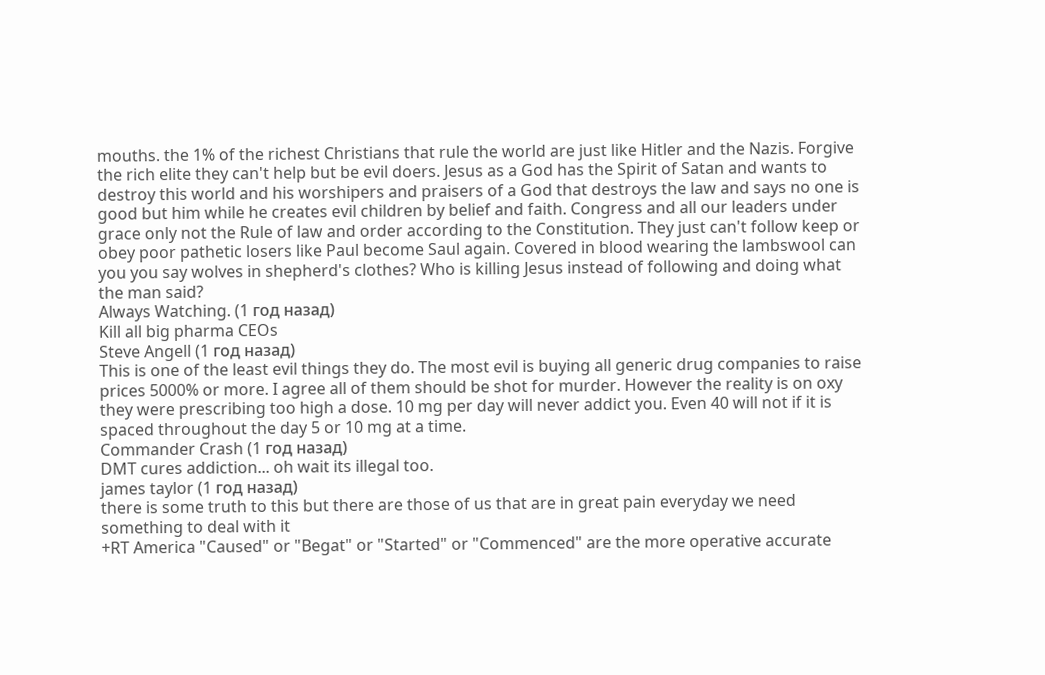mouths. the 1% of the richest Christians that rule the world are just like Hitler and the Nazis. Forgive the rich elite they can't help but be evil doers. Jesus as a God has the Spirit of Satan and wants to destroy this world and his worshipers and praisers of a God that destroys the law and says no one is good but him while he creates evil children by belief and faith. Congress and all our leaders under grace only not the Rule of law and order according to the Constitution. They just can't follow keep or obey poor pathetic losers like Paul become Saul again. Covered in blood wearing the lambswool can you you say wolves in shepherd's clothes? Who is killing Jesus instead of following and doing what the man said?
Always Watching. (1 год назад)
Kill all big pharma CEOs
Steve Angell (1 год назад)
This is one of the least evil things they do. The most evil is buying all generic drug companies to raise prices 5000% or more. I agree all of them should be shot for murder. However the reality is on oxy they were prescribing too high a dose. 10 mg per day will never addict you. Even 40 will not if it is spaced throughout the day 5 or 10 mg at a time.
Commander Crash (1 год назад)
DMT cures addiction... oh wait its illegal too.
james taylor (1 год назад)
there is some truth to this but there are those of us that are in great pain everyday we need something to deal with it
+RT America "Caused" or "Begat" or "Started" or "Commenced" are the more operative accurate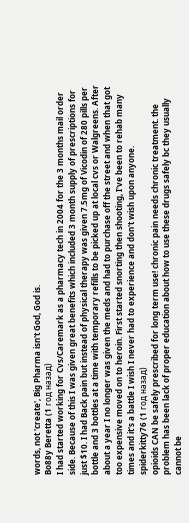words, not 'create', Big Pharma isn't God, God is.
Bo88y Beretta (1 год назад)
I had started working for Cvs/Caremark as a pharmacy tech in 2004 for the 3 months mail order side. Because of this I was given great benefits which included 3 month supply of prescriptions for just $10. I had Back pain but instead of physical therapy was given 7.5mg of Vicodin of 280 pills per bottle and 3 bottles at a time with temporary refills to be picked up at local cvs or Walgreens. After about a year I no longer was given the meds and had to purchase off the street and when that got too expensive moved on to heroin. First started snorting then shooting, I've been to rehab many times and it's a battle I wish I never had to experience and don't wish upon anyone.
spiderkitty76 (1 год назад)
opioids CAN be safely prescribed for long term use! chronic pain needs chronic treatment. the problem has been lack of proper education about how to use these drugs safely bc they usually cannot be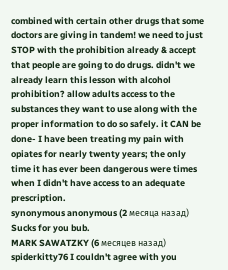combined with certain other drugs that some doctors are giving in tandem! we need to just STOP with the prohibition already & accept that people are going to do drugs. didn't we already learn this lesson with alcohol prohibition? allow adults access to the substances they want to use along with the proper information to do so safely. it CAN be done- I have been treating my pain with opiates for nearly twenty years; the only time it has ever been dangerous were times when I didn't have access to an adequate prescription.
synonymous anonymous (2 месяца назад)
Sucks for you bub.
MARK SAWATZKY (6 месяцев назад)
spiderkitty76 I couldn't agree with you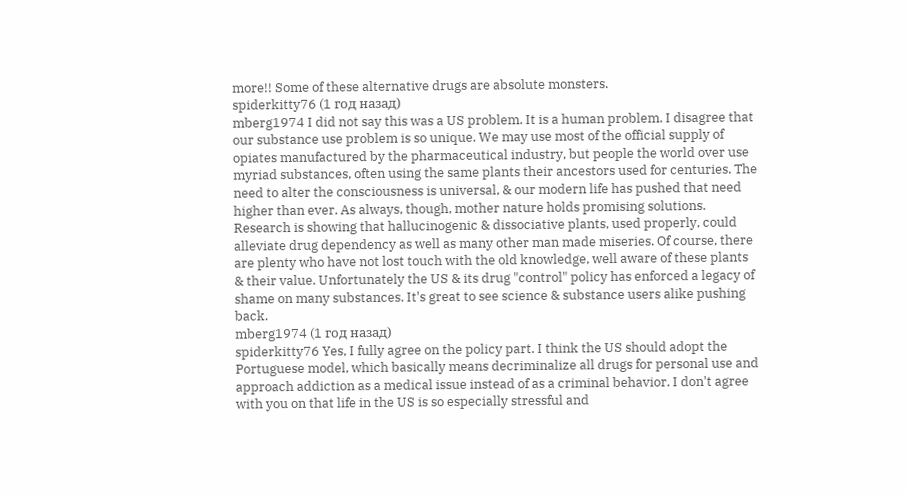more!! Some of these alternative drugs are absolute monsters.
spiderkitty76 (1 год назад)
mberg1974 I did not say this was a US problem. It is a human problem. I disagree that our substance use problem is so unique. We may use most of the official supply of opiates manufactured by the pharmaceutical industry, but people the world over use myriad substances, often using the same plants their ancestors used for centuries. The need to alter the consciousness is universal, & our modern life has pushed that need higher than ever. As always, though, mother nature holds promising solutions. Research is showing that hallucinogenic & dissociative plants, used properly, could alleviate drug dependency as well as many other man made miseries. Of course, there are plenty who have not lost touch with the old knowledge, well aware of these plants & their value. Unfortunately the US & its drug "control" policy has enforced a legacy of shame on many substances. It's great to see science & substance users alike pushing back.
mberg1974 (1 год назад)
spiderkitty76 Yes, I fully agree on the policy part. I think the US should adopt the Portuguese model, which basically means decriminalize all drugs for personal use and approach addiction as a medical issue instead of as a criminal behavior. I don't agree with you on that life in the US is so especially stressful and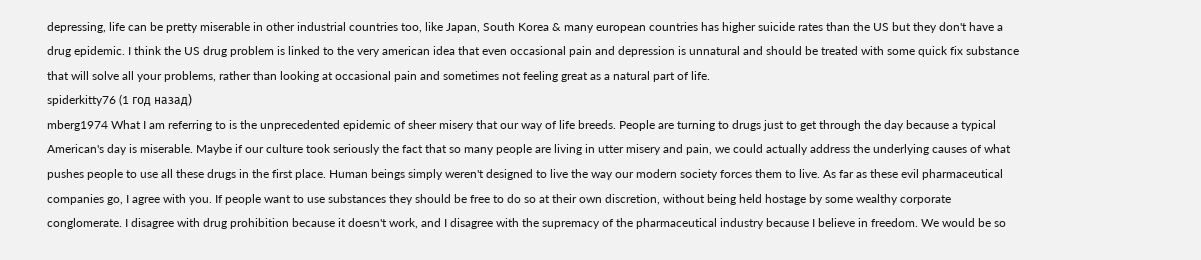depressing, life can be pretty miserable in other industrial countries too, like Japan, South Korea & many european countries has higher suicide rates than the US but they don't have a drug epidemic. I think the US drug problem is linked to the very american idea that even occasional pain and depression is unnatural and should be treated with some quick fix substance that will solve all your problems, rather than looking at occasional pain and sometimes not feeling great as a natural part of life.
spiderkitty76 (1 год назад)
mberg1974 What I am referring to is the unprecedented epidemic of sheer misery that our way of life breeds. People are turning to drugs just to get through the day because a typical American's day is miserable. Maybe if our culture took seriously the fact that so many people are living in utter misery and pain, we could actually address the underlying causes of what pushes people to use all these drugs in the first place. Human beings simply weren't designed to live the way our modern society forces them to live. As far as these evil pharmaceutical companies go, I agree with you. If people want to use substances they should be free to do so at their own discretion, without being held hostage by some wealthy corporate conglomerate. I disagree with drug prohibition because it doesn't work, and I disagree with the supremacy of the pharmaceutical industry because I believe in freedom. We would be so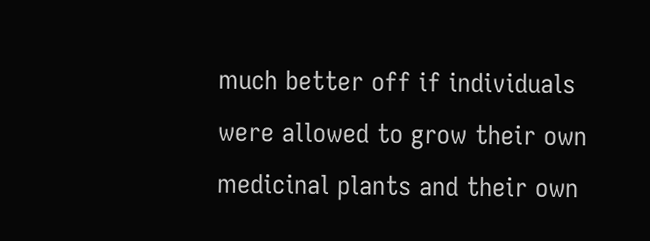much better off if individuals were allowed to grow their own medicinal plants and their own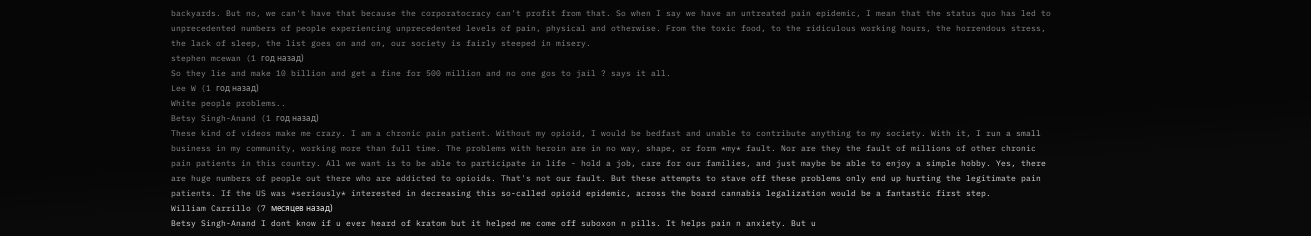backyards. But no, we can't have that because the corporatocracy can't profit from that. So when I say we have an untreated pain epidemic, I mean that the status quo has led to unprecedented numbers of people experiencing unprecedented levels of pain, physical and otherwise. From the toxic food, to the ridiculous working hours, the horrendous stress, the lack of sleep, the list goes on and on, our society is fairly steeped in misery.
stephen mcewan (1 год назад)
So they lie and make 10 billion and get a fine for 500 million and no one gos to jail ? says it all.
Lee W (1 год назад)
White people problems..
Betsy Singh-Anand (1 год назад)
These kind of videos make me crazy. I am a chronic pain patient. Without my opioid, I would be bedfast and unable to contribute anything to my society. With it, I run a small business in my community, working more than full time. The problems with heroin are in no way, shape, or form *my* fault. Nor are they the fault of millions of other chronic pain patients in this country. All we want is to be able to participate in life - hold a job, care for our families, and just maybe be able to enjoy a simple hobby. Yes, there are huge numbers of people out there who are addicted to opioids. That's not our fault. But these attempts to stave off these problems only end up hurting the legitimate pain patients. If the US was *seriously* interested in decreasing this so-called opioid epidemic, across the board cannabis legalization would be a fantastic first step.
William Carrillo (7 месяцев назад)
Betsy Singh-Anand I dont know if u ever heard of kratom but it helped me come off suboxon n pills. It helps pain n anxiety. But u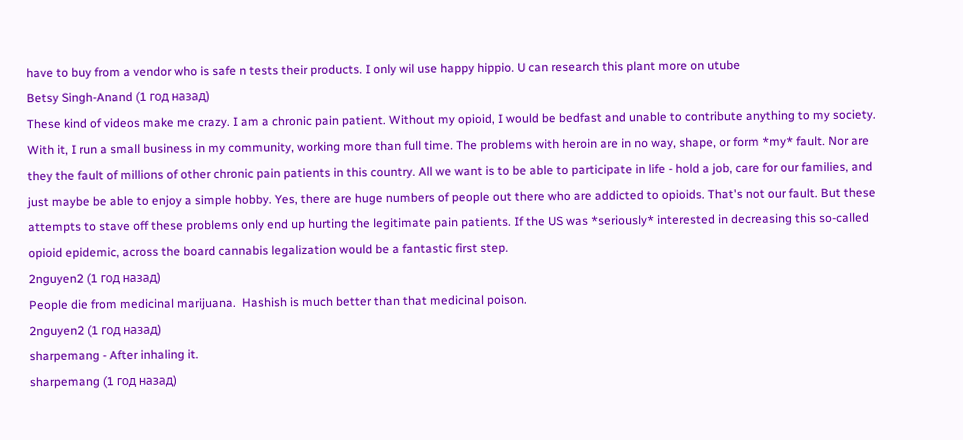have to buy from a vendor who is safe n tests their products. I only wil use happy hippio. U can research this plant more on utube
Betsy Singh-Anand (1 год назад)
These kind of videos make me crazy. I am a chronic pain patient. Without my opioid, I would be bedfast and unable to contribute anything to my society. With it, I run a small business in my community, working more than full time. The problems with heroin are in no way, shape, or form *my* fault. Nor are they the fault of millions of other chronic pain patients in this country. All we want is to be able to participate in life - hold a job, care for our families, and just maybe be able to enjoy a simple hobby. Yes, there are huge numbers of people out there who are addicted to opioids. That's not our fault. But these attempts to stave off these problems only end up hurting the legitimate pain patients. If the US was *seriously* interested in decreasing this so-called opioid epidemic, across the board cannabis legalization would be a fantastic first step.
2nguyen2 (1 год назад)
People die from medicinal marijuana.  Hashish is much better than that medicinal poison.
2nguyen2 (1 год назад)
sharpemang - After inhaling it.
sharpemang (1 год назад)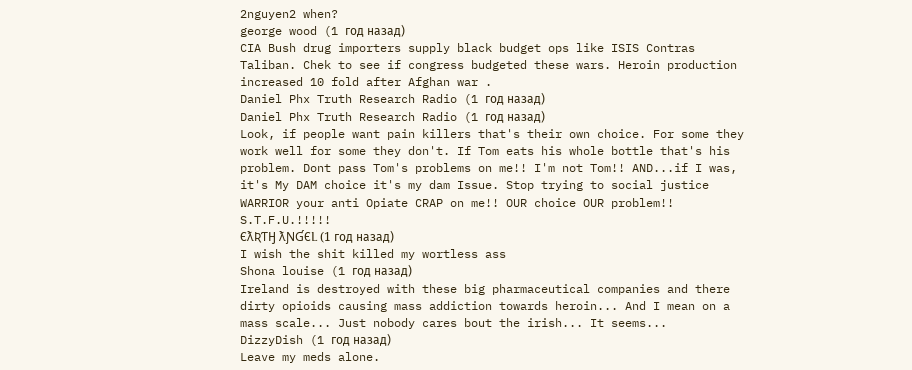2nguyen2 when?
george wood (1 год назад)
CIA Bush drug importers supply black budget ops like ISIS Contras Taliban. Chek to see if congress budgeted these wars. Heroin production increased 10 fold after Afghan war .
Daniel Phx Truth Research Radio (1 год назад)
Daniel Phx Truth Research Radio (1 год назад)
Look, if people want pain killers that's their own choice. For some they work well for some they don't. If Tom eats his whole bottle that's his problem. Dont pass Tom's problems on me!! I'm not Tom!! AND...if I was, it's My DAM choice it's my dam Issue. Stop trying to social justice WARRIOR your anti Opiate CRAP on me!! OUR choice OUR problem!! S.T.F.U.!!!!!
ЄƛƦƬӇ ƛƝƓЄԼ (1 год назад)
I wish the shit killed my wortless ass
Shona louise (1 год назад)
Ireland is destroyed with these big pharmaceutical companies and there dirty opioids causing mass addiction towards heroin... And I mean on a mass scale... Just nobody cares bout the irish... It seems...
DizzyDish (1 год назад)
Leave my meds alone.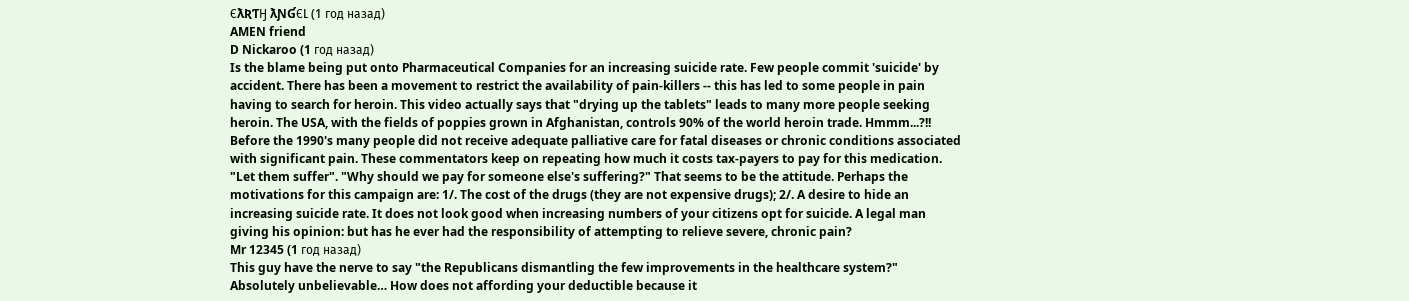ЄƛƦƬӇ ƛƝƓЄԼ (1 год назад)
AMEN friend
D Nickaroo (1 год назад)
Is the blame being put onto Pharmaceutical Companies for an increasing suicide rate. Few people commit 'suicide' by accident. There has been a movement to restrict the availability of pain-killers -- this has led to some people in pain having to search for heroin. This video actually says that "drying up the tablets" leads to many more people seeking heroin. The USA, with the fields of poppies grown in Afghanistan, controls 90% of the world heroin trade. Hmmm...?!! Before the 1990's many people did not receive adequate palliative care for fatal diseases or chronic conditions associated with significant pain. These commentators keep on repeating how much it costs tax-payers to pay for this medication. "Let them suffer". "Why should we pay for someone else's suffering?" That seems to be the attitude. Perhaps the motivations for this campaign are: 1/. The cost of the drugs (they are not expensive drugs); 2/. A desire to hide an increasing suicide rate. It does not look good when increasing numbers of your citizens opt for suicide. A legal man giving his opinion: but has he ever had the responsibility of attempting to relieve severe, chronic pain?
Mr 12345 (1 год назад)
This guy have the nerve to say "the Republicans dismantling the few improvements in the healthcare system?" Absolutely unbelievable… How does not affording your deductible because it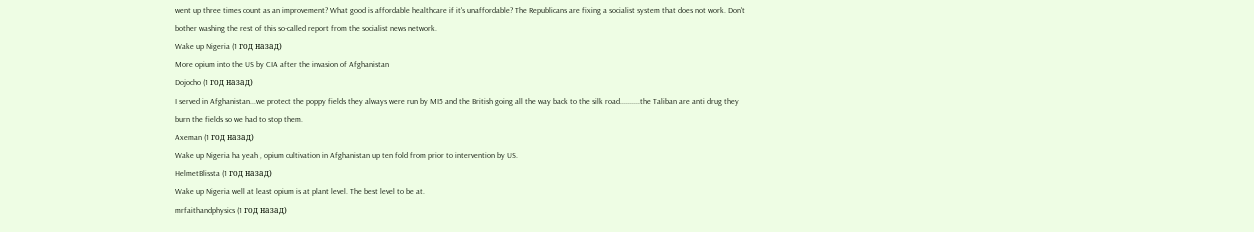went up three times count as an improvement? What good is affordable healthcare if it's unaffordable? The Republicans are fixing a socialist system that does not work. Don't bother washing the rest of this so-called report from the socialist news network.
Wake up Nigeria (1 год назад)
More opium into the US by CIA after the invasion of Afghanistan
Dojocho (1 год назад)
I served in Afghanistan...we protect the poppy fields they always were run by MI5 and the British going all the way back to the silk road..........the Taliban are anti drug they burn the fields so we had to stop them.
Axeman (1 год назад)
Wake up Nigeria ha yeah , opium cultivation in Afghanistan up ten fold from prior to intervention by US.
HelmetBlissta (1 год назад)
Wake up Nigeria well at least opium is at plant level. The best level to be at.
mrfaithandphysics (1 год назад)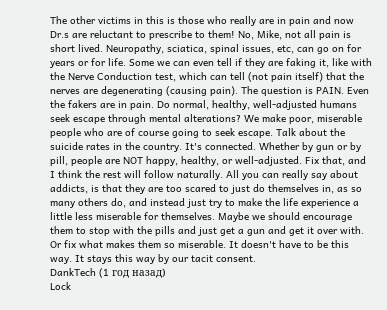The other victims in this is those who really are in pain and now Dr.s are reluctant to prescribe to them! No, Mike, not all pain is short lived. Neuropathy, sciatica, spinal issues, etc, can go on for years or for life. Some we can even tell if they are faking it, like with the Nerve Conduction test, which can tell (not pain itself) that the nerves are degenerating (causing pain). The question is PAIN. Even the fakers are in pain. Do normal, healthy, well-adjusted humans seek escape through mental alterations? We make poor, miserable people who are of course going to seek escape. Talk about the suicide rates in the country. It's connected. Whether by gun or by pill, people are NOT happy, healthy, or well-adjusted. Fix that, and I think the rest will follow naturally. All you can really say about addicts, is that they are too scared to just do themselves in, as so many others do, and instead just try to make the life experience a little less miserable for themselves. Maybe we should encourage them to stop with the pills and just get a gun and get it over with. Or fix what makes them so miserable. It doesn't have to be this way. It stays this way by our tacit consent.
DankTech (1 год назад)
Lock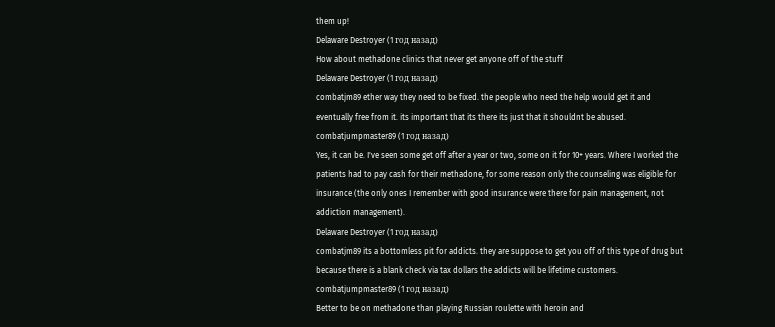them up!
Delaware Destroyer (1 год назад)
How about methadone clinics that never get anyone off of the stuff
Delaware Destroyer (1 год назад)
combatjm89 ether way they need to be fixed. the people who need the help would get it and eventually free from it. its important that its there its just that it shouldnt be abused.
combatjumpmaster89 (1 год назад)
Yes, it can be. I've seen some get off after a year or two, some on it for 10+ years. Where I worked the patients had to pay cash for their methadone, for some reason only the counseling was eligible for insurance (the only ones I remember with good insurance were there for pain management, not addiction management).
Delaware Destroyer (1 год назад)
combatjm89 its a bottomless pit for addicts. they are suppose to get you off of this type of drug but because there is a blank check via tax dollars the addicts will be lifetime customers.
combatjumpmaster89 (1 год назад)
Better to be on methadone than playing Russian roulette with heroin and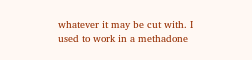whatever it may be cut with. I used to work in a methadone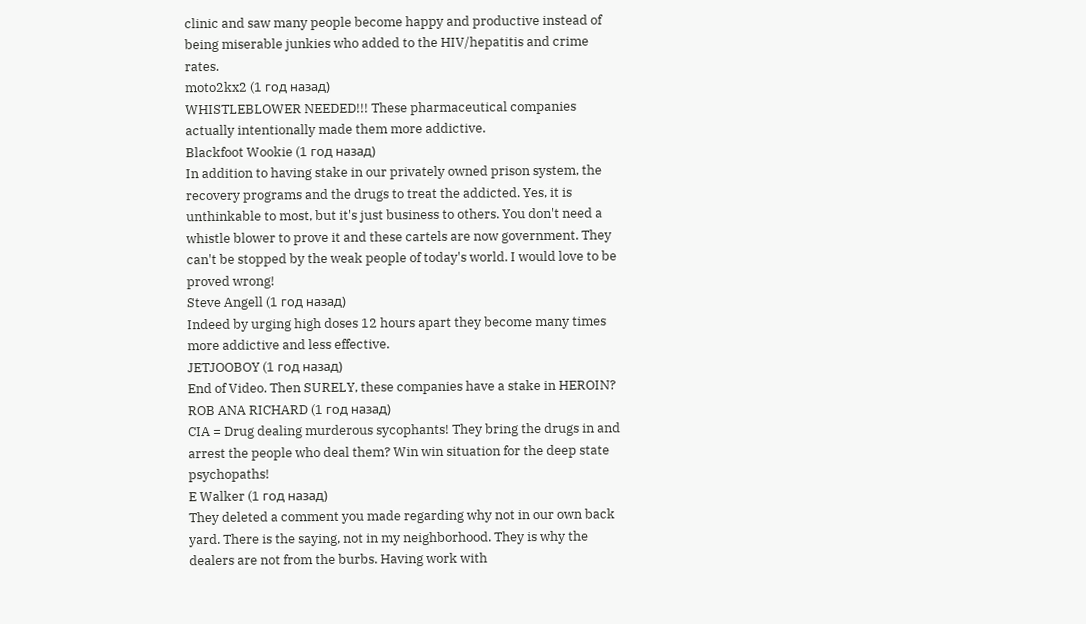clinic and saw many people become happy and productive instead of being miserable junkies who added to the HIV/hepatitis and crime rates.
moto2kx2 (1 год назад)
WHISTLEBLOWER NEEDED!!! These pharmaceutical companies actually intentionally made them more addictive.
Blackfoot Wookie (1 год назад)
In addition to having stake in our privately owned prison system, the recovery programs and the drugs to treat the addicted. Yes, it is unthinkable to most, but it's just business to others. You don't need a whistle blower to prove it and these cartels are now government. They can't be stopped by the weak people of today's world. I would love to be proved wrong!
Steve Angell (1 год назад)
Indeed by urging high doses 12 hours apart they become many times more addictive and less effective.
JETJOOBOY (1 год назад)
End of Video. Then SURELY, these companies have a stake in HEROIN?
ROB ANA RICHARD (1 год назад)
CIA = Drug dealing murderous sycophants! They bring the drugs in and arrest the people who deal them? Win win situation for the deep state psychopaths!
E Walker (1 год назад)
They deleted a comment you made regarding why not in our own back yard. There is the saying, not in my neighborhood. They is why the dealers are not from the burbs. Having work with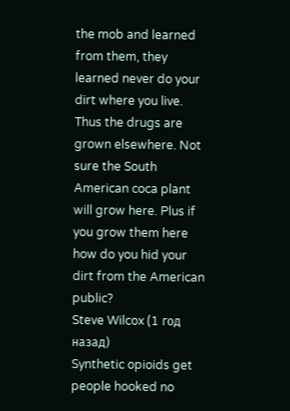the mob and learned from them, they learned never do your dirt where you live. Thus the drugs are grown elsewhere. Not sure the South American coca plant will grow here. Plus if you grow them here how do you hid your dirt from the American public?
Steve Wilcox (1 год назад)
Synthetic opioids get people hooked no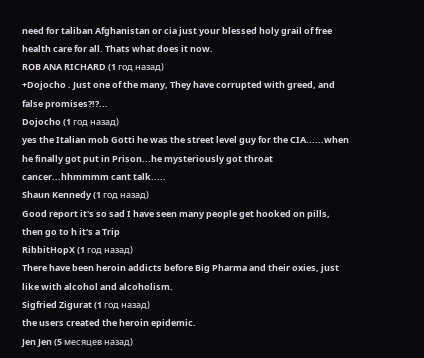need for taliban Afghanistan or cia just your blessed holy grail of free health care for all. Thats what does it now.
ROB ANA RICHARD (1 год назад)
+Dojocho . Just one of the many, They have corrupted with greed, and false promises?!?...
Dojocho (1 год назад)
yes the Italian mob Gotti he was the street level guy for the CIA......when he finally got put in Prison...he mysteriously got throat cancer...hhmmmm cant talk.....
Shaun Kennedy (1 год назад)
Good report it's so sad I have seen many people get hooked on pills, then go to h it's a Trip
RibbitHopX (1 год назад)
There have been heroin addicts before Big Pharma and their oxies, just like with alcohol and alcoholism.
Sigfried Zigurat (1 год назад)
the users created the heroin epidemic.
Jen Jen (5 месяцев назад)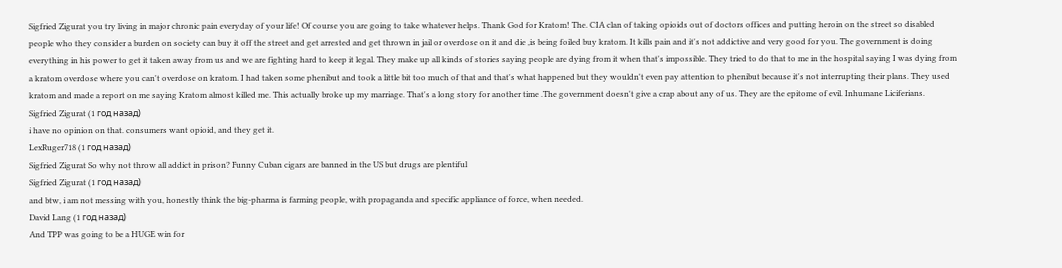Sigfried Zigurat you try living in major chronic pain everyday of your life! Of course you are going to take whatever helps. Thank God for Kratom! The. CIA clan of taking opioids out of doctors offices and putting heroin on the street so disabled people who they consider a burden on society can buy it off the street and get arrested and get thrown in jail or overdose on it and die ,is being foiled buy kratom. It kills pain and it's not addictive and very good for you. The government is doing everything in his power to get it taken away from us and we are fighting hard to keep it legal. They make up all kinds of stories saying people are dying from it when that's impossible. They tried to do that to me in the hospital saying I was dying from a kratom overdose where you can't overdose on kratom. I had taken some phenibut and took a little bit too much of that and that's what happened but they wouldn't even pay attention to phenibut because it's not interrupting their plans. They used kratom and made a report on me saying Kratom almost killed me. This actually broke up my marriage. That's a long story for another time .The government doesn't give a crap about any of us. They are the epitome of evil. Inhumane Liciferians.
Sigfried Zigurat (1 год назад)
i have no opinion on that. consumers want opioid, and they get it.
LexRuger718 (1 год назад)
Sigfried Zigurat So why not throw all addict in prison? Funny Cuban cigars are banned in the US but drugs are plentiful
Sigfried Zigurat (1 год назад)
and btw, i am not messing with you, honestly think the big-pharma is farming people, with propaganda and specific appliance of force, when needed.
David Lang (1 год назад)
And TPP was going to be a HUGE win for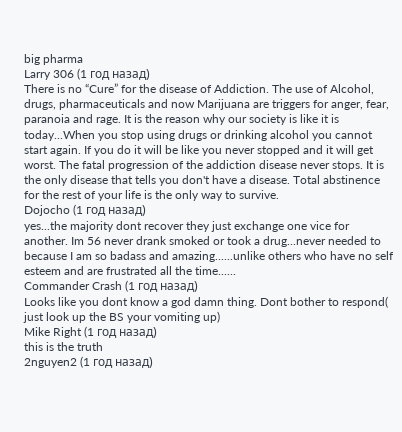big pharma
Larry 306 (1 год назад)
There is no “Cure” for the disease of Addiction. The use of Alcohol, drugs, pharmaceuticals and now Marijuana are triggers for anger, fear, paranoia and rage. It is the reason why our society is like it is today...When you stop using drugs or drinking alcohol you cannot start again. If you do it will be like you never stopped and it will get worst. The fatal progression of the addiction disease never stops. It is the only disease that tells you don't have a disease. Total abstinence for the rest of your life is the only way to survive.
Dojocho (1 год назад)
yes...the majority dont recover they just exchange one vice for another. Im 56 never drank smoked or took a drug...never needed to because I am so badass and amazing......unlike others who have no self esteem and are frustrated all the time......
Commander Crash (1 год назад)
Looks like you dont know a god damn thing. Dont bother to respond( just look up the BS your vomiting up)
Mike Right (1 год назад)
this is the truth
2nguyen2 (1 год назад)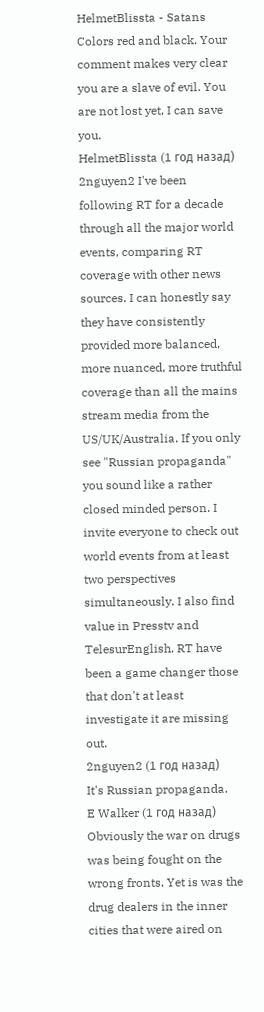HelmetBlissta - Satans Colors red and black. Your comment makes very clear you are a slave of evil. You are not lost yet, I can save you.
HelmetBlissta (1 год назад)
2nguyen2 I've been following RT for a decade through all the major world events, comparing RT coverage with other news sources. I can honestly say they have consistently provided more balanced, more nuanced, more truthful coverage than all the mains stream media from the US/UK/Australia. If you only see "Russian propaganda" you sound like a rather closed minded person. I invite everyone to check out world events from at least two perspectives simultaneously. I also find value in Presstv and TelesurEnglish. RT have been a game changer those that don't at least investigate it are missing out.
2nguyen2 (1 год назад)
It's Russian propaganda.
E Walker (1 год назад)
Obviously the war on drugs was being fought on the wrong fronts. Yet is was the drug dealers in the inner cities that were aired on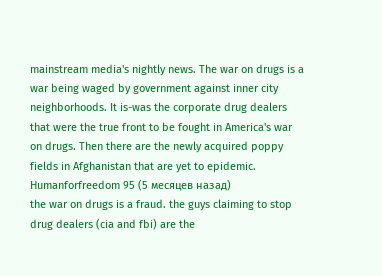mainstream media's nightly news. The war on drugs is a war being waged by government against inner city neighborhoods. It is-was the corporate drug dealers that were the true front to be fought in America's war on drugs. Then there are the newly acquired poppy fields in Afghanistan that are yet to epidemic.
Humanforfreedom 95 (5 месяцев назад)
the war on drugs is a fraud. the guys claiming to stop drug dealers (cia and fbi) are the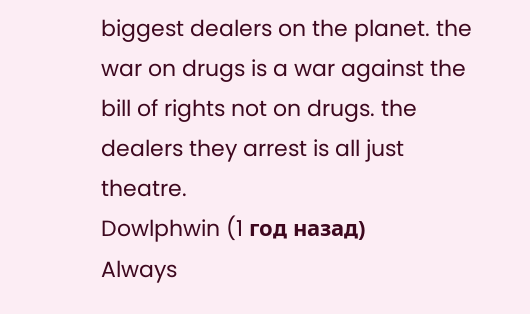biggest dealers on the planet. the war on drugs is a war against the bill of rights not on drugs. the dealers they arrest is all just theatre.
Dowlphwin (1 год назад)
Always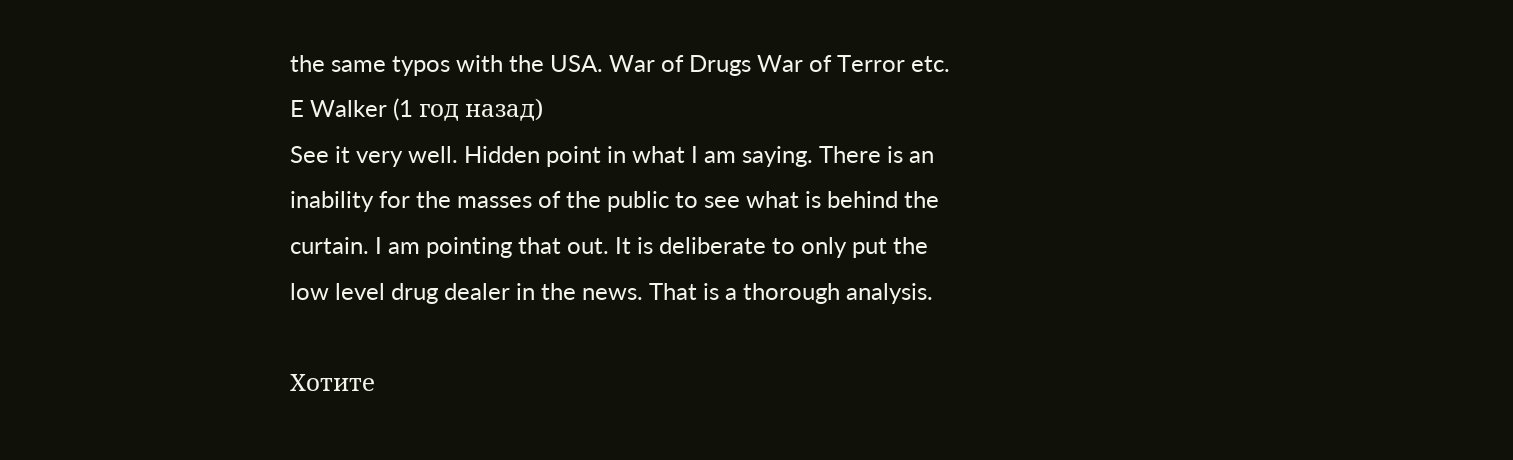the same typos with the USA. War of Drugs War of Terror etc.
E Walker (1 год назад)
See it very well. Hidden point in what I am saying. There is an inability for the masses of the public to see what is behind the curtain. I am pointing that out. It is deliberate to only put the low level drug dealer in the news. That is a thorough analysis.

Хотите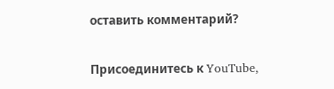оставить комментарий?

Присоединитесь к YouTube,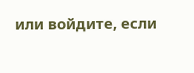или войдите, если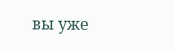вы уже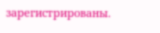зарегистрированы.